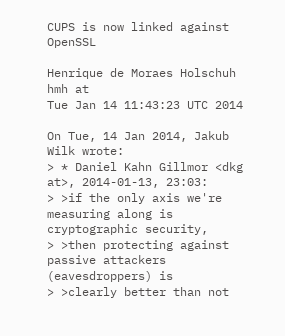CUPS is now linked against OpenSSL

Henrique de Moraes Holschuh hmh at
Tue Jan 14 11:43:23 UTC 2014

On Tue, 14 Jan 2014, Jakub Wilk wrote:
> * Daniel Kahn Gillmor <dkg at>, 2014-01-13, 23:03:
> >if the only axis we're measuring along is cryptographic security,
> >then protecting against passive attackers (eavesdroppers) is
> >clearly better than not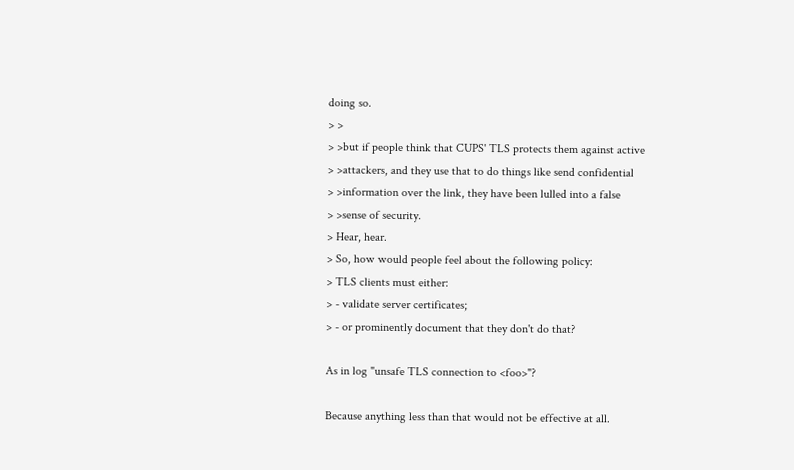doing so.
> >
> >but if people think that CUPS' TLS protects them against active
> >attackers, and they use that to do things like send confidential
> >information over the link, they have been lulled into a false
> >sense of security.
> Hear, hear.
> So, how would people feel about the following policy:
> TLS clients must either:
> - validate server certificates;
> - or prominently document that they don't do that?

As in log "unsafe TLS connection to <foo>"?

Because anything less than that would not be effective at all.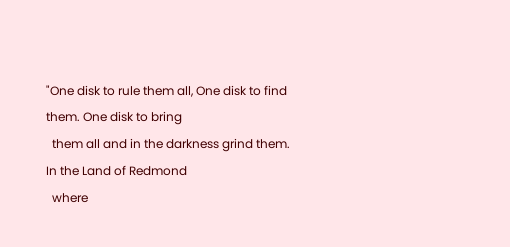"One disk to rule them all, One disk to find them. One disk to bring
  them all and in the darkness grind them. In the Land of Redmond
  where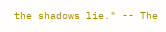the shadows lie." -- The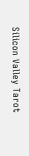Silicon Valley Tarot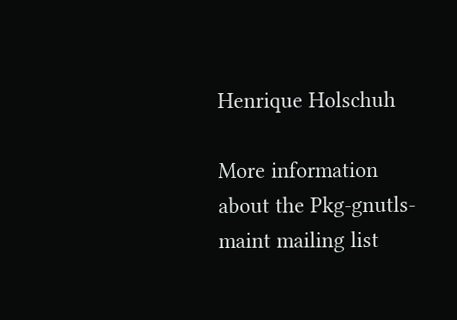Henrique Holschuh

More information about the Pkg-gnutls-maint mailing list